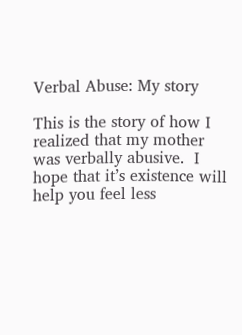Verbal Abuse: My story

This is the story of how I realized that my mother was verbally abusive.  I hope that it’s existence will help you feel less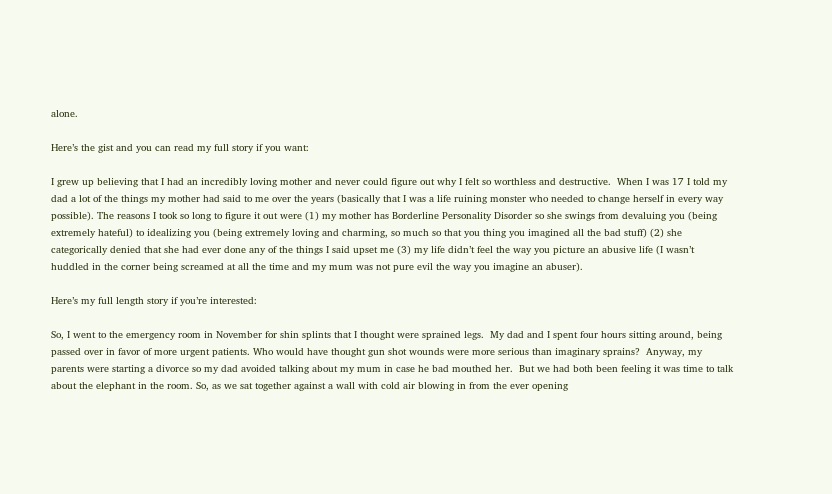alone.

Here’s the gist and you can read my full story if you want:

I grew up believing that I had an incredibly loving mother and never could figure out why I felt so worthless and destructive.  When I was 17 I told my dad a lot of the things my mother had said to me over the years (basically that I was a life ruining monster who needed to change herself in every way possible). The reasons I took so long to figure it out were (1) my mother has Borderline Personality Disorder so she swings from devaluing you (being extremely hateful) to idealizing you (being extremely loving and charming, so much so that you thing you imagined all the bad stuff) (2) she categorically denied that she had ever done any of the things I said upset me (3) my life didn’t feel the way you picture an abusive life (I wasn’t huddled in the corner being screamed at all the time and my mum was not pure evil the way you imagine an abuser).

Here’s my full length story if you’re interested:

So, I went to the emergency room in November for shin splints that I thought were sprained legs.  My dad and I spent four hours sitting around, being passed over in favor of more urgent patients. Who would have thought gun shot wounds were more serious than imaginary sprains?  Anyway, my parents were starting a divorce so my dad avoided talking about my mum in case he bad mouthed her.  But we had both been feeling it was time to talk about the elephant in the room. So, as we sat together against a wall with cold air blowing in from the ever opening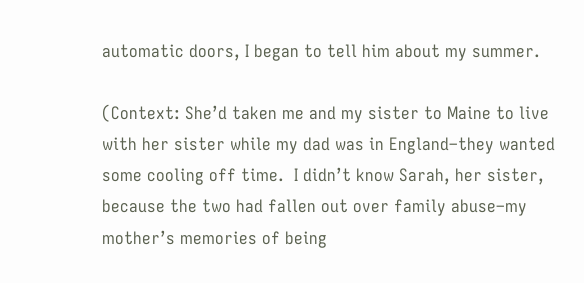automatic doors, I began to tell him about my summer.

(Context: She’d taken me and my sister to Maine to live with her sister while my dad was in England–they wanted some cooling off time.  I didn’t know Sarah, her sister, because the two had fallen out over family abuse–my mother’s memories of being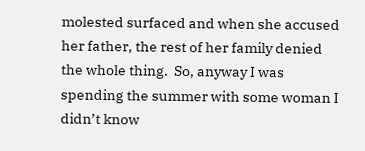molested surfaced and when she accused her father, the rest of her family denied the whole thing.  So, anyway I was spending the summer with some woman I didn’t know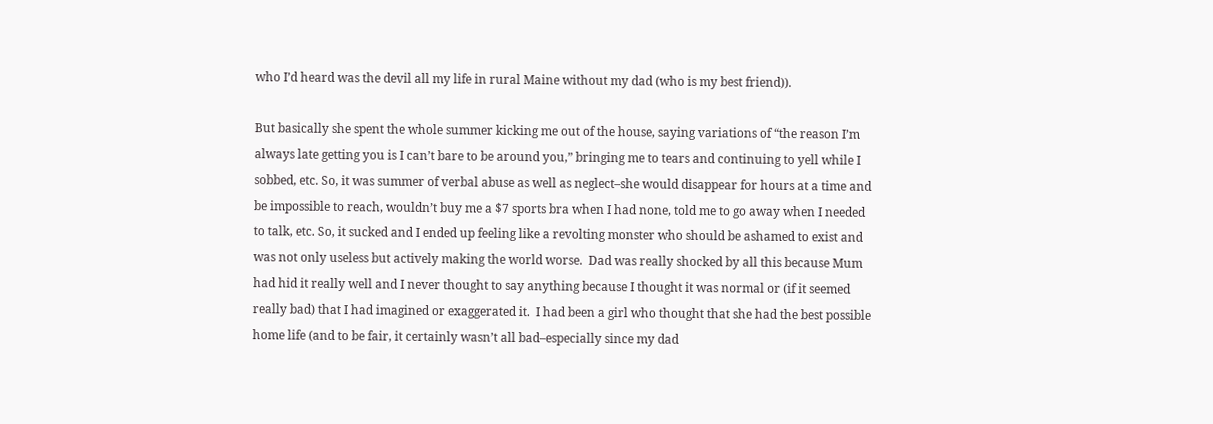who I’d heard was the devil all my life in rural Maine without my dad (who is my best friend)).

But basically she spent the whole summer kicking me out of the house, saying variations of “the reason I’m always late getting you is I can’t bare to be around you,” bringing me to tears and continuing to yell while I sobbed, etc. So, it was summer of verbal abuse as well as neglect–she would disappear for hours at a time and be impossible to reach, wouldn’t buy me a $7 sports bra when I had none, told me to go away when I needed to talk, etc. So, it sucked and I ended up feeling like a revolting monster who should be ashamed to exist and was not only useless but actively making the world worse.  Dad was really shocked by all this because Mum had hid it really well and I never thought to say anything because I thought it was normal or (if it seemed really bad) that I had imagined or exaggerated it.  I had been a girl who thought that she had the best possible home life (and to be fair, it certainly wasn’t all bad–especially since my dad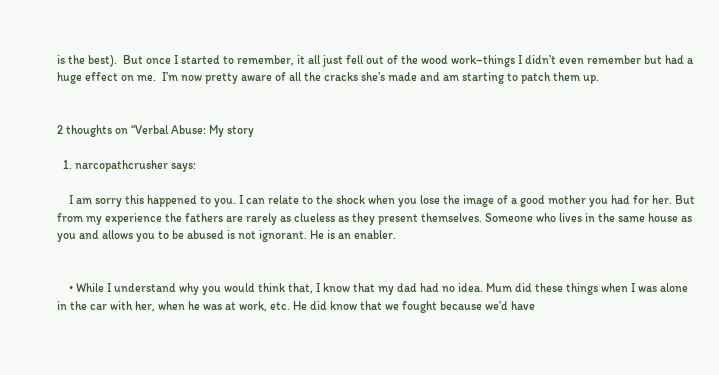is the best).  But once I started to remember, it all just fell out of the wood work–things I didn’t even remember but had a huge effect on me.  I’m now pretty aware of all the cracks she’s made and am starting to patch them up.


2 thoughts on “Verbal Abuse: My story

  1. narcopathcrusher says:

    I am sorry this happened to you. I can relate to the shock when you lose the image of a good mother you had for her. But from my experience the fathers are rarely as clueless as they present themselves. Someone who lives in the same house as you and allows you to be abused is not ignorant. He is an enabler.


    • While I understand why you would think that, I know that my dad had no idea. Mum did these things when I was alone in the car with her, when he was at work, etc. He did know that we fought because we’d have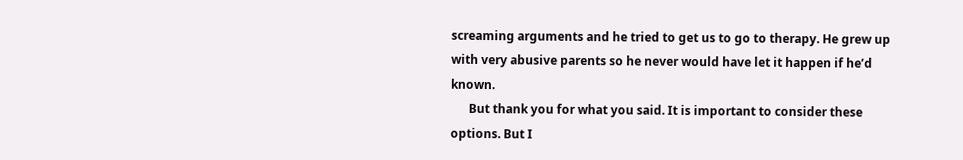screaming arguments and he tried to get us to go to therapy. He grew up with very abusive parents so he never would have let it happen if he’d known.
      But thank you for what you said. It is important to consider these options. But I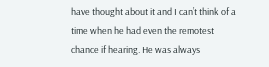have thought about it and I can’t think of a time when he had even the remotest chance if hearing. He was always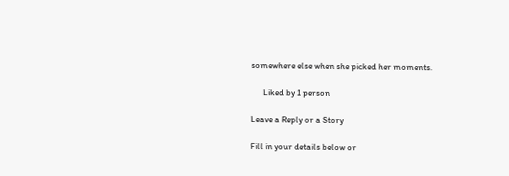somewhere else when she picked her moments.

      Liked by 1 person

Leave a Reply or a Story

Fill in your details below or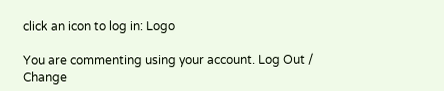click an icon to log in: Logo

You are commenting using your account. Log Out / Change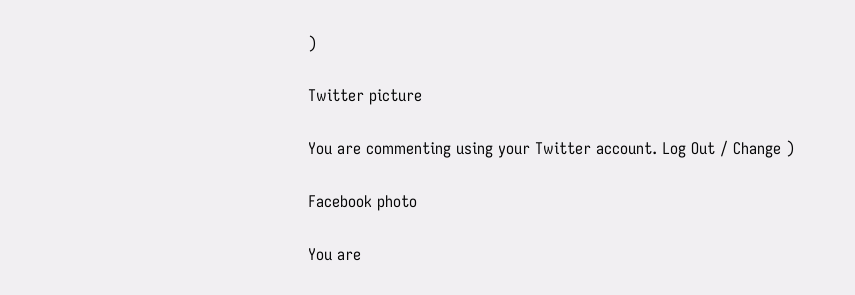)

Twitter picture

You are commenting using your Twitter account. Log Out / Change )

Facebook photo

You are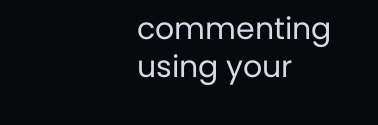commenting using your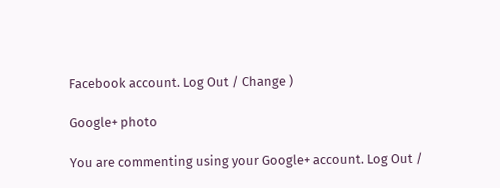Facebook account. Log Out / Change )

Google+ photo

You are commenting using your Google+ account. Log Out /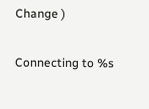Change )

Connecting to %s